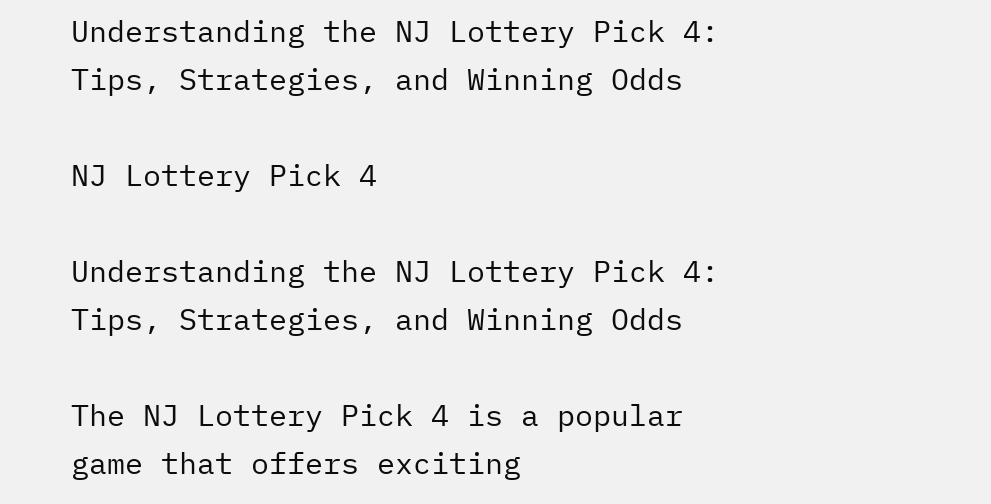Understanding the NJ Lottery Pick 4: Tips, Strategies, and Winning Odds

NJ Lottery Pick 4

Understanding the NJ Lottery Pick 4: Tips, Strategies, and Winning Odds

The NJ Lottery Pick 4 is a popular game that offers exciting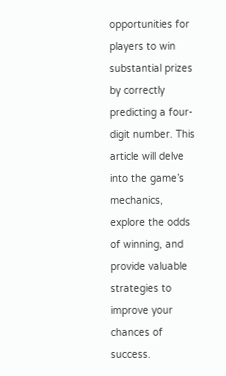opportunities for players to win substantial prizes by correctly predicting a four-digit number. This article will delve into the game’s mechanics, explore the odds of winning, and provide valuable strategies to improve your chances of success.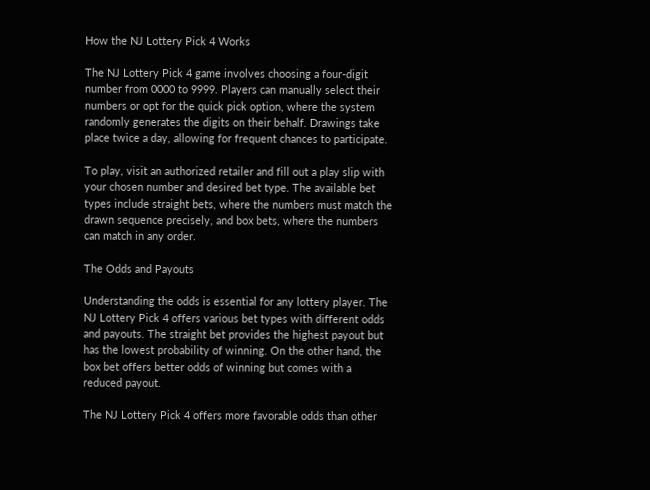How the NJ Lottery Pick 4 Works

The NJ Lottery Pick 4 game involves choosing a four-digit number from 0000 to 9999. Players can manually select their numbers or opt for the quick pick option, where the system randomly generates the digits on their behalf. Drawings take place twice a day, allowing for frequent chances to participate.

To play, visit an authorized retailer and fill out a play slip with your chosen number and desired bet type. The available bet types include straight bets, where the numbers must match the drawn sequence precisely, and box bets, where the numbers can match in any order.

The Odds and Payouts

Understanding the odds is essential for any lottery player. The NJ Lottery Pick 4 offers various bet types with different odds and payouts. The straight bet provides the highest payout but has the lowest probability of winning. On the other hand, the box bet offers better odds of winning but comes with a reduced payout.

The NJ Lottery Pick 4 offers more favorable odds than other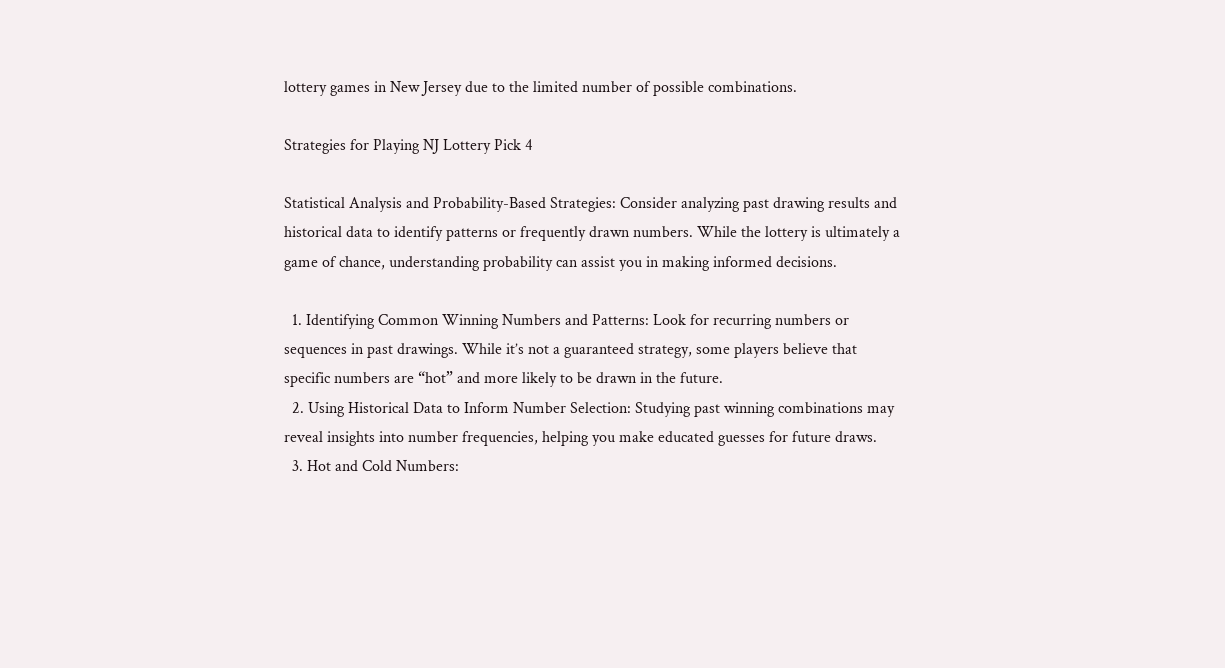lottery games in New Jersey due to the limited number of possible combinations.

Strategies for Playing NJ Lottery Pick 4

Statistical Analysis and Probability-Based Strategies: Consider analyzing past drawing results and historical data to identify patterns or frequently drawn numbers. While the lottery is ultimately a game of chance, understanding probability can assist you in making informed decisions.

  1. Identifying Common Winning Numbers and Patterns: Look for recurring numbers or sequences in past drawings. While it’s not a guaranteed strategy, some players believe that specific numbers are “hot” and more likely to be drawn in the future.
  2. Using Historical Data to Inform Number Selection: Studying past winning combinations may reveal insights into number frequencies, helping you make educated guesses for future draws.
  3. Hot and Cold Numbers: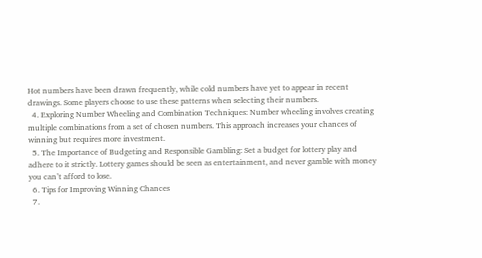Hot numbers have been drawn frequently, while cold numbers have yet to appear in recent drawings. Some players choose to use these patterns when selecting their numbers.
  4. Exploring Number Wheeling and Combination Techniques: Number wheeling involves creating multiple combinations from a set of chosen numbers. This approach increases your chances of winning but requires more investment.
  5. The Importance of Budgeting and Responsible Gambling: Set a budget for lottery play and adhere to it strictly. Lottery games should be seen as entertainment, and never gamble with money you can’t afford to lose.
  6. Tips for Improving Winning Chances
  7.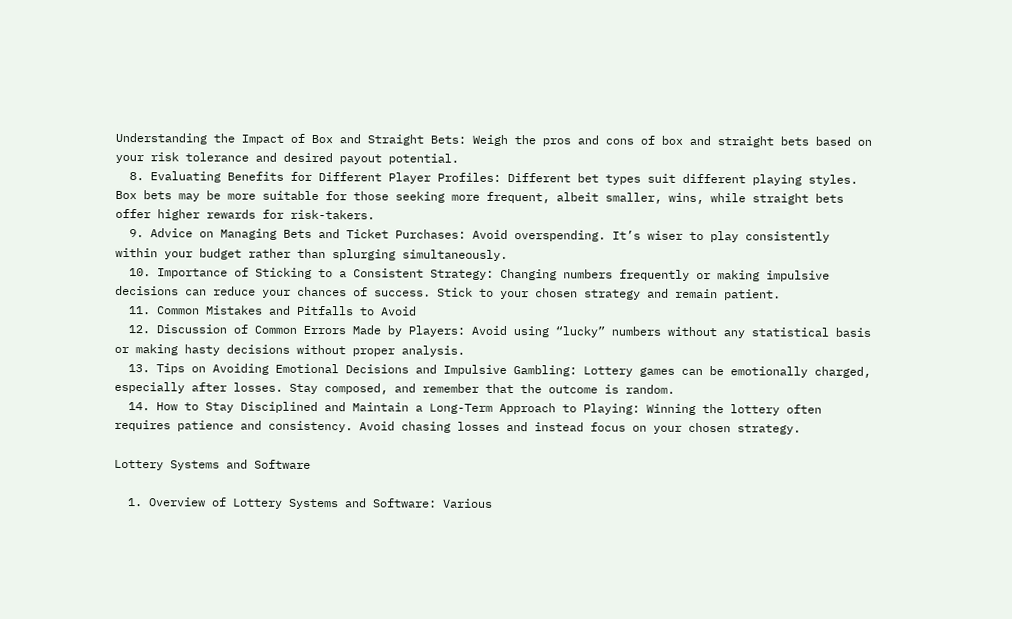Understanding the Impact of Box and Straight Bets: Weigh the pros and cons of box and straight bets based on your risk tolerance and desired payout potential.
  8. Evaluating Benefits for Different Player Profiles: Different bet types suit different playing styles. Box bets may be more suitable for those seeking more frequent, albeit smaller, wins, while straight bets offer higher rewards for risk-takers.
  9. Advice on Managing Bets and Ticket Purchases: Avoid overspending. It’s wiser to play consistently within your budget rather than splurging simultaneously.
  10. Importance of Sticking to a Consistent Strategy: Changing numbers frequently or making impulsive decisions can reduce your chances of success. Stick to your chosen strategy and remain patient.
  11. Common Mistakes and Pitfalls to Avoid
  12. Discussion of Common Errors Made by Players: Avoid using “lucky” numbers without any statistical basis or making hasty decisions without proper analysis.
  13. Tips on Avoiding Emotional Decisions and Impulsive Gambling: Lottery games can be emotionally charged, especially after losses. Stay composed, and remember that the outcome is random.
  14. How to Stay Disciplined and Maintain a Long-Term Approach to Playing: Winning the lottery often requires patience and consistency. Avoid chasing losses and instead focus on your chosen strategy.

Lottery Systems and Software

  1. Overview of Lottery Systems and Software: Various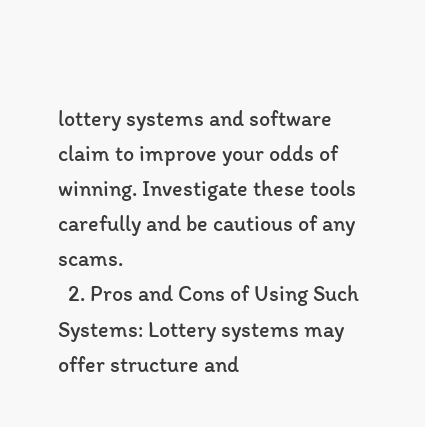lottery systems and software claim to improve your odds of winning. Investigate these tools carefully and be cautious of any scams.
  2. Pros and Cons of Using Such Systems: Lottery systems may offer structure and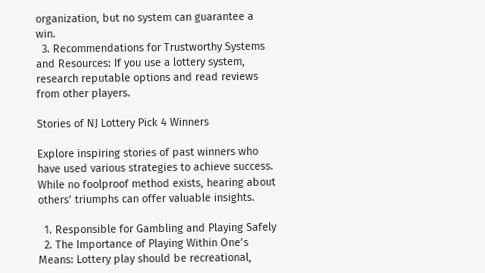organization, but no system can guarantee a win.
  3. Recommendations for Trustworthy Systems and Resources: If you use a lottery system, research reputable options and read reviews from other players.

Stories of NJ Lottery Pick 4 Winners

Explore inspiring stories of past winners who have used various strategies to achieve success. While no foolproof method exists, hearing about others’ triumphs can offer valuable insights.

  1. Responsible for Gambling and Playing Safely
  2. The Importance of Playing Within One’s Means: Lottery play should be recreational,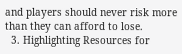and players should never risk more than they can afford to lose.
  3. Highlighting Resources for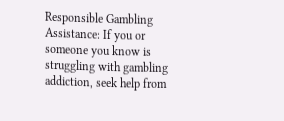Responsible Gambling Assistance: If you or someone you know is struggling with gambling addiction, seek help from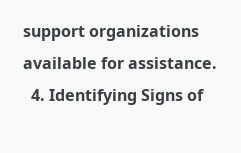support organizations available for assistance.
  4. Identifying Signs of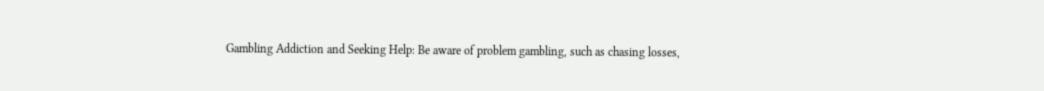Gambling Addiction and Seeking Help: Be aware of problem gambling, such as chasing losses,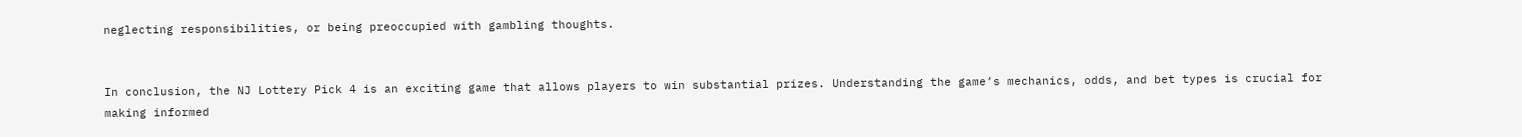neglecting responsibilities, or being preoccupied with gambling thoughts.


In conclusion, the NJ Lottery Pick 4 is an exciting game that allows players to win substantial prizes. Understanding the game’s mechanics, odds, and bet types is crucial for making informed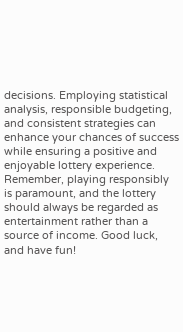decisions. Employing statistical analysis, responsible budgeting, and consistent strategies can enhance your chances of success while ensuring a positive and enjoyable lottery experience. Remember, playing responsibly is paramount, and the lottery should always be regarded as entertainment rather than a source of income. Good luck, and have fun!